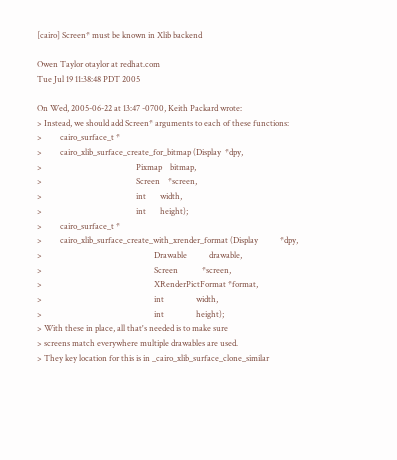[cairo] Screen* must be known in Xlib backend

Owen Taylor otaylor at redhat.com
Tue Jul 19 11:38:48 PDT 2005

On Wed, 2005-06-22 at 13:47 -0700, Keith Packard wrote:
> Instead, we should add Screen* arguments to each of these functions:
>         cairo_surface_t *
>         cairo_xlib_surface_create_for_bitmap (Display  *dpy,
>                                               Pixmap    bitmap,
>                                               Screen    *screen,
>                                               int       width,
>                                               int       height);
>         cairo_surface_t *
>         cairo_xlib_surface_create_with_xrender_format (Display           *dpy,
>                                                        Drawable           drawable,
>                                                        Screen            *screen,
>                                                        XRenderPictFormat *format,
>                                                        int                width,
>                                                        int                height);
> With these in place, all that's needed is to make sure
> screens match everywhere multiple drawables are used.
> They key location for this is in _cairo_xlib_surface_clone_similar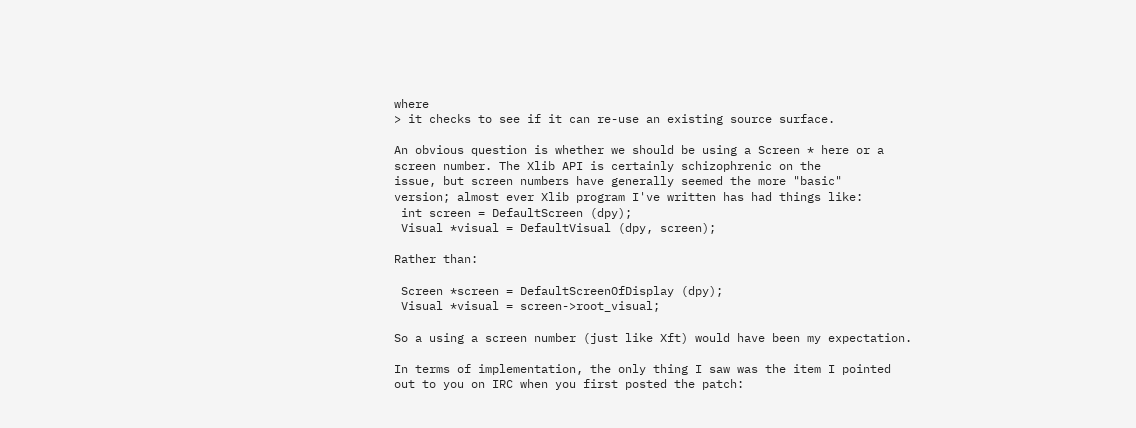where
> it checks to see if it can re-use an existing source surface.

An obvious question is whether we should be using a Screen * here or a
screen number. The Xlib API is certainly schizophrenic on the
issue, but screen numbers have generally seemed the more "basic"
version; almost ever Xlib program I've written has had things like:
 int screen = DefaultScreen (dpy);
 Visual *visual = DefaultVisual (dpy, screen);

Rather than:

 Screen *screen = DefaultScreenOfDisplay (dpy);
 Visual *visual = screen->root_visual;

So a using a screen number (just like Xft) would have been my expectation.

In terms of implementation, the only thing I saw was the item I pointed
out to you on IRC when you first posted the patch: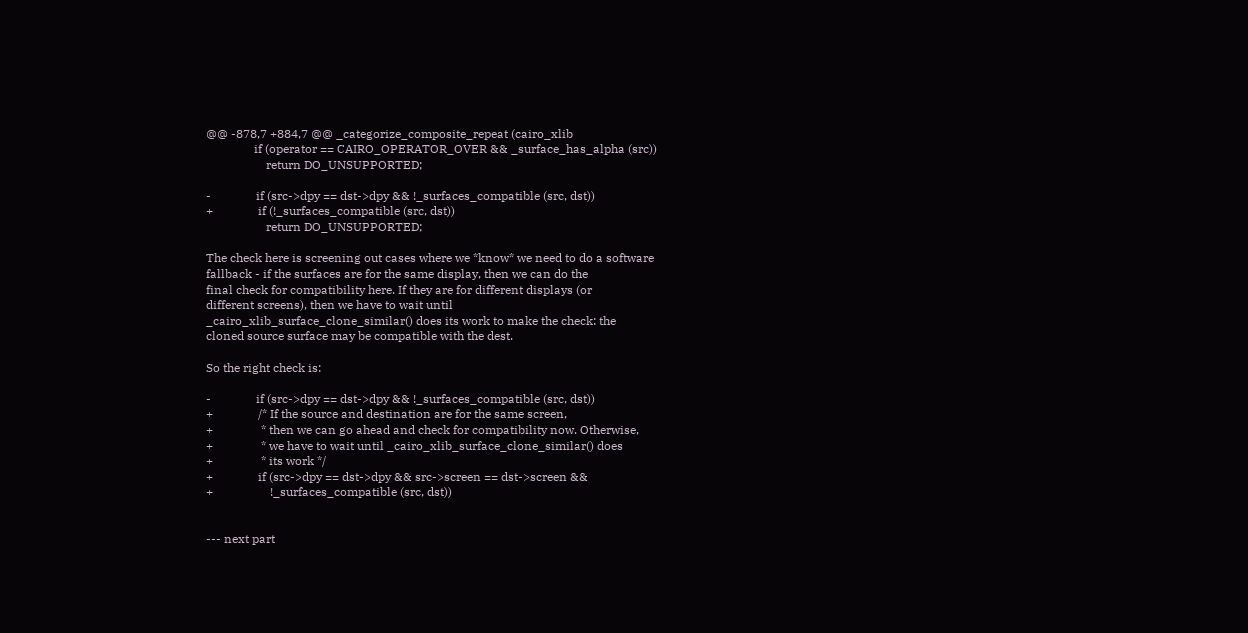@@ -878,7 +884,7 @@ _categorize_composite_repeat (cairo_xlib
                if (operator == CAIRO_OPERATOR_OVER && _surface_has_alpha (src))
                    return DO_UNSUPPORTED;

-               if (src->dpy == dst->dpy && !_surfaces_compatible (src, dst))
+               if (!_surfaces_compatible (src, dst))
                    return DO_UNSUPPORTED;

The check here is screening out cases where we *know* we need to do a software
fallback - if the surfaces are for the same display, then we can do the
final check for compatibility here. If they are for different displays (or
different screens), then we have to wait until
_cairo_xlib_surface_clone_similar() does its work to make the check: the
cloned source surface may be compatible with the dest.

So the right check is:

-               if (src->dpy == dst->dpy && !_surfaces_compatible (src, dst))
+               /* If the source and destination are for the same screen,
+                * then we can go ahead and check for compatibility now. Otherwise,
+                * we have to wait until _cairo_xlib_surface_clone_similar() does
+                * its work */
+               if (src->dpy == dst->dpy && src->screen == dst->screen &&
+                   !_surfaces_compatible (src, dst))


--- next part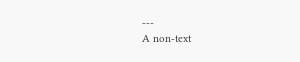---
A non-text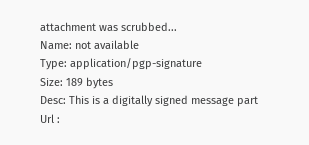attachment was scrubbed...
Name: not available
Type: application/pgp-signature
Size: 189 bytes
Desc: This is a digitally signed message part
Url :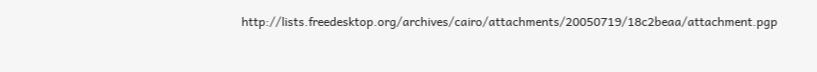http://lists.freedesktop.org/archives/cairo/attachments/20050719/18c2beaa/attachment.pgp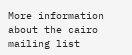More information about the cairo mailing list